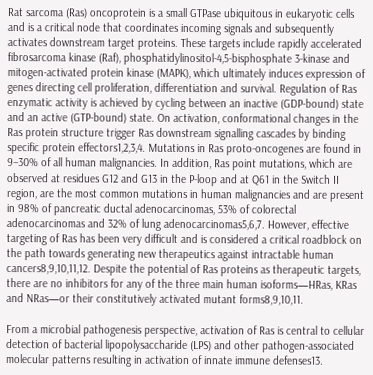Rat sarcoma (Ras) oncoprotein is a small GTPase ubiquitous in eukaryotic cells and is a critical node that coordinates incoming signals and subsequently activates downstream target proteins. These targets include rapidly accelerated fibrosarcoma kinase (Raf), phosphatidylinositol-4,5-bisphosphate 3-kinase and mitogen-activated protein kinase (MAPK), which ultimately induces expression of genes directing cell proliferation, differentiation and survival. Regulation of Ras enzymatic activity is achieved by cycling between an inactive (GDP-bound) state and an active (GTP-bound) state. On activation, conformational changes in the Ras protein structure trigger Ras downstream signalling cascades by binding specific protein effectors1,2,3,4. Mutations in Ras proto-oncogenes are found in 9–30% of all human malignancies. In addition, Ras point mutations, which are observed at residues G12 and G13 in the P-loop and at Q61 in the Switch II region, are the most common mutations in human malignancies and are present in 98% of pancreatic ductal adenocarcinomas, 53% of colorectal adenocarcinomas and 32% of lung adenocarcinomas5,6,7. However, effective targeting of Ras has been very difficult and is considered a critical roadblock on the path towards generating new therapeutics against intractable human cancers8,9,10,11,12. Despite the potential of Ras proteins as therapeutic targets, there are no inhibitors for any of the three main human isoforms—HRas, KRas and NRas—or their constitutively activated mutant forms8,9,10,11.

From a microbial pathogenesis perspective, activation of Ras is central to cellular detection of bacterial lipopolysaccharide (LPS) and other pathogen-associated molecular patterns resulting in activation of innate immune defenses13.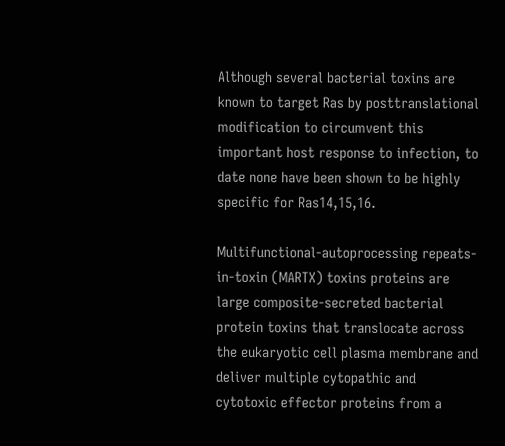Although several bacterial toxins are known to target Ras by posttranslational modification to circumvent this important host response to infection, to date none have been shown to be highly specific for Ras14,15,16.

Multifunctional-autoprocessing repeats-in-toxin (MARTX) toxins proteins are large composite-secreted bacterial protein toxins that translocate across the eukaryotic cell plasma membrane and deliver multiple cytopathic and cytotoxic effector proteins from a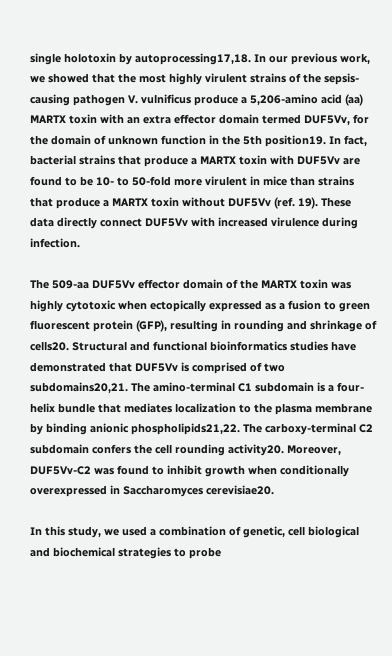single holotoxin by autoprocessing17,18. In our previous work, we showed that the most highly virulent strains of the sepsis-causing pathogen V. vulnificus produce a 5,206-amino acid (aa) MARTX toxin with an extra effector domain termed DUF5Vv, for the domain of unknown function in the 5th position19. In fact, bacterial strains that produce a MARTX toxin with DUF5Vv are found to be 10- to 50-fold more virulent in mice than strains that produce a MARTX toxin without DUF5Vv (ref. 19). These data directly connect DUF5Vv with increased virulence during infection.

The 509-aa DUF5Vv effector domain of the MARTX toxin was highly cytotoxic when ectopically expressed as a fusion to green fluorescent protein (GFP), resulting in rounding and shrinkage of cells20. Structural and functional bioinformatics studies have demonstrated that DUF5Vv is comprised of two subdomains20,21. The amino-terminal C1 subdomain is a four-helix bundle that mediates localization to the plasma membrane by binding anionic phospholipids21,22. The carboxy-terminal C2 subdomain confers the cell rounding activity20. Moreover, DUF5Vv-C2 was found to inhibit growth when conditionally overexpressed in Saccharomyces cerevisiae20.

In this study, we used a combination of genetic, cell biological and biochemical strategies to probe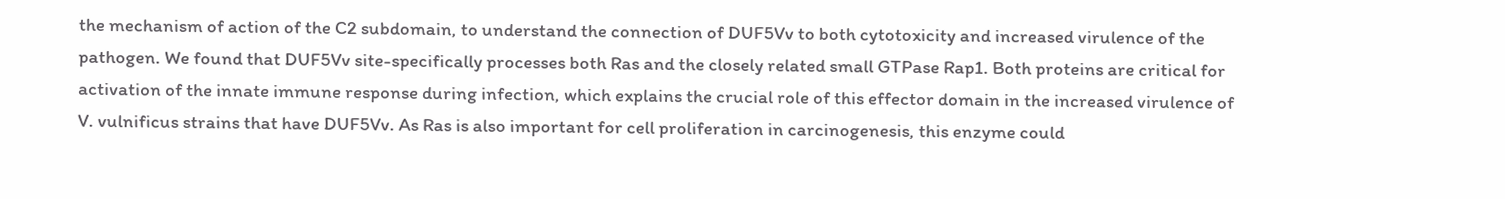the mechanism of action of the C2 subdomain, to understand the connection of DUF5Vv to both cytotoxicity and increased virulence of the pathogen. We found that DUF5Vv site-specifically processes both Ras and the closely related small GTPase Rap1. Both proteins are critical for activation of the innate immune response during infection, which explains the crucial role of this effector domain in the increased virulence of V. vulnificus strains that have DUF5Vv. As Ras is also important for cell proliferation in carcinogenesis, this enzyme could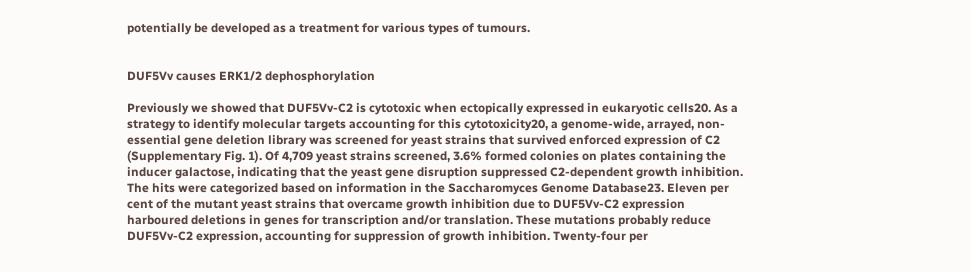potentially be developed as a treatment for various types of tumours.


DUF5Vv causes ERK1/2 dephosphorylation

Previously we showed that DUF5Vv-C2 is cytotoxic when ectopically expressed in eukaryotic cells20. As a strategy to identify molecular targets accounting for this cytotoxicity20, a genome-wide, arrayed, non-essential gene deletion library was screened for yeast strains that survived enforced expression of C2 (Supplementary Fig. 1). Of 4,709 yeast strains screened, 3.6% formed colonies on plates containing the inducer galactose, indicating that the yeast gene disruption suppressed C2-dependent growth inhibition. The hits were categorized based on information in the Saccharomyces Genome Database23. Eleven per cent of the mutant yeast strains that overcame growth inhibition due to DUF5Vv-C2 expression harboured deletions in genes for transcription and/or translation. These mutations probably reduce DUF5Vv-C2 expression, accounting for suppression of growth inhibition. Twenty-four per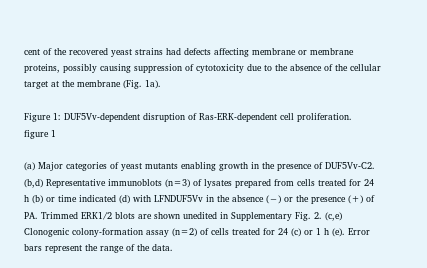cent of the recovered yeast strains had defects affecting membrane or membrane proteins, possibly causing suppression of cytotoxicity due to the absence of the cellular target at the membrane (Fig. 1a).

Figure 1: DUF5Vv-dependent disruption of Ras-ERK-dependent cell proliferation.
figure 1

(a) Major categories of yeast mutants enabling growth in the presence of DUF5Vv-C2. (b,d) Representative immunoblots (n=3) of lysates prepared from cells treated for 24 h (b) or time indicated (d) with LFNDUF5Vv in the absence (−) or the presence (+) of PA. Trimmed ERK1/2 blots are shown unedited in Supplementary Fig. 2. (c,e) Clonogenic colony-formation assay (n=2) of cells treated for 24 (c) or 1 h (e). Error bars represent the range of the data.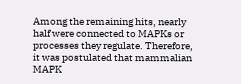Among the remaining hits, nearly half were connected to MAPKs or processes they regulate. Therefore, it was postulated that mammalian MAPK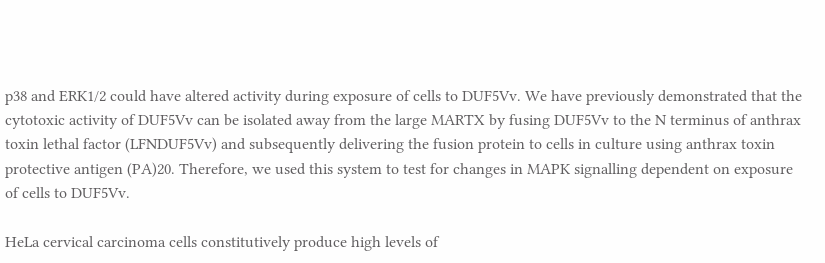p38 and ERK1/2 could have altered activity during exposure of cells to DUF5Vv. We have previously demonstrated that the cytotoxic activity of DUF5Vv can be isolated away from the large MARTX by fusing DUF5Vv to the N terminus of anthrax toxin lethal factor (LFNDUF5Vv) and subsequently delivering the fusion protein to cells in culture using anthrax toxin protective antigen (PA)20. Therefore, we used this system to test for changes in MAPK signalling dependent on exposure of cells to DUF5Vv.

HeLa cervical carcinoma cells constitutively produce high levels of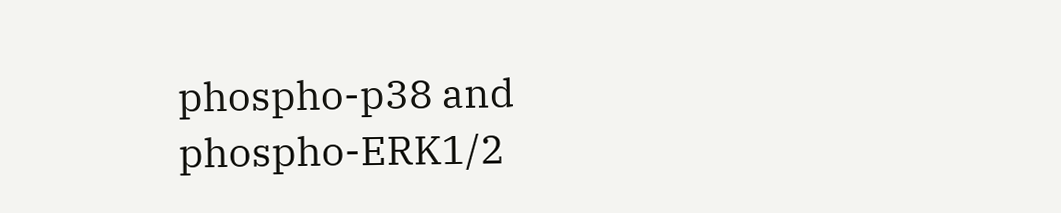phospho-p38 and phospho-ERK1/2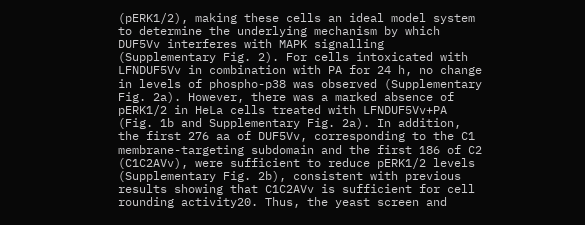(pERK1/2), making these cells an ideal model system to determine the underlying mechanism by which DUF5Vv interferes with MAPK signalling (Supplementary Fig. 2). For cells intoxicated with LFNDUF5Vv in combination with PA for 24 h, no change in levels of phospho-p38 was observed (Supplementary Fig. 2a). However, there was a marked absence of pERK1/2 in HeLa cells treated with LFNDUF5Vv+PA (Fig. 1b and Supplementary Fig. 2a). In addition, the first 276 aa of DUF5Vv, corresponding to the C1 membrane-targeting subdomain and the first 186 of C2 (C1C2AVv), were sufficient to reduce pERK1/2 levels (Supplementary Fig. 2b), consistent with previous results showing that C1C2AVv is sufficient for cell rounding activity20. Thus, the yeast screen and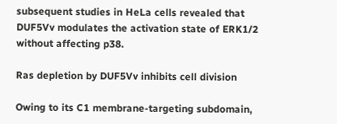subsequent studies in HeLa cells revealed that DUF5Vv modulates the activation state of ERK1/2 without affecting p38.

Ras depletion by DUF5Vv inhibits cell division

Owing to its C1 membrane-targeting subdomain,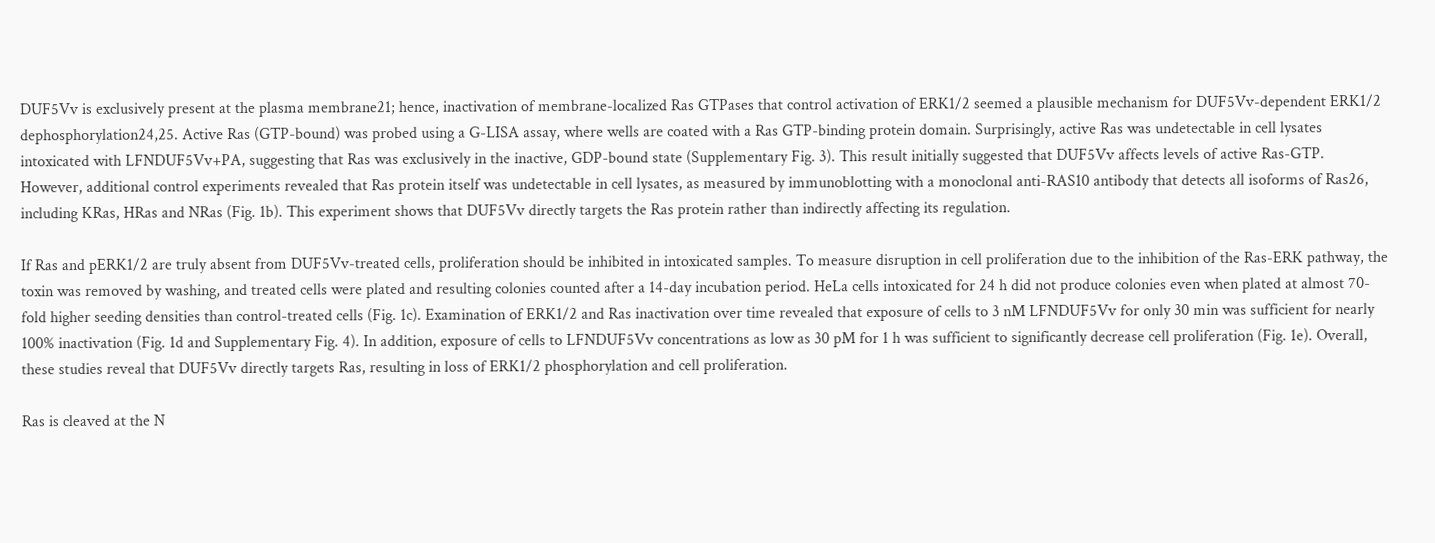DUF5Vv is exclusively present at the plasma membrane21; hence, inactivation of membrane-localized Ras GTPases that control activation of ERK1/2 seemed a plausible mechanism for DUF5Vv-dependent ERK1/2 dephosphorylation24,25. Active Ras (GTP-bound) was probed using a G-LISA assay, where wells are coated with a Ras GTP-binding protein domain. Surprisingly, active Ras was undetectable in cell lysates intoxicated with LFNDUF5Vv+PA, suggesting that Ras was exclusively in the inactive, GDP-bound state (Supplementary Fig. 3). This result initially suggested that DUF5Vv affects levels of active Ras-GTP. However, additional control experiments revealed that Ras protein itself was undetectable in cell lysates, as measured by immunoblotting with a monoclonal anti-RAS10 antibody that detects all isoforms of Ras26, including KRas, HRas and NRas (Fig. 1b). This experiment shows that DUF5Vv directly targets the Ras protein rather than indirectly affecting its regulation.

If Ras and pERK1/2 are truly absent from DUF5Vv-treated cells, proliferation should be inhibited in intoxicated samples. To measure disruption in cell proliferation due to the inhibition of the Ras-ERK pathway, the toxin was removed by washing, and treated cells were plated and resulting colonies counted after a 14-day incubation period. HeLa cells intoxicated for 24 h did not produce colonies even when plated at almost 70-fold higher seeding densities than control-treated cells (Fig. 1c). Examination of ERK1/2 and Ras inactivation over time revealed that exposure of cells to 3 nM LFNDUF5Vv for only 30 min was sufficient for nearly 100% inactivation (Fig. 1d and Supplementary Fig. 4). In addition, exposure of cells to LFNDUF5Vv concentrations as low as 30 pM for 1 h was sufficient to significantly decrease cell proliferation (Fig. 1e). Overall, these studies reveal that DUF5Vv directly targets Ras, resulting in loss of ERK1/2 phosphorylation and cell proliferation.

Ras is cleaved at the N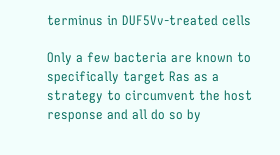terminus in DUF5Vv-treated cells

Only a few bacteria are known to specifically target Ras as a strategy to circumvent the host response and all do so by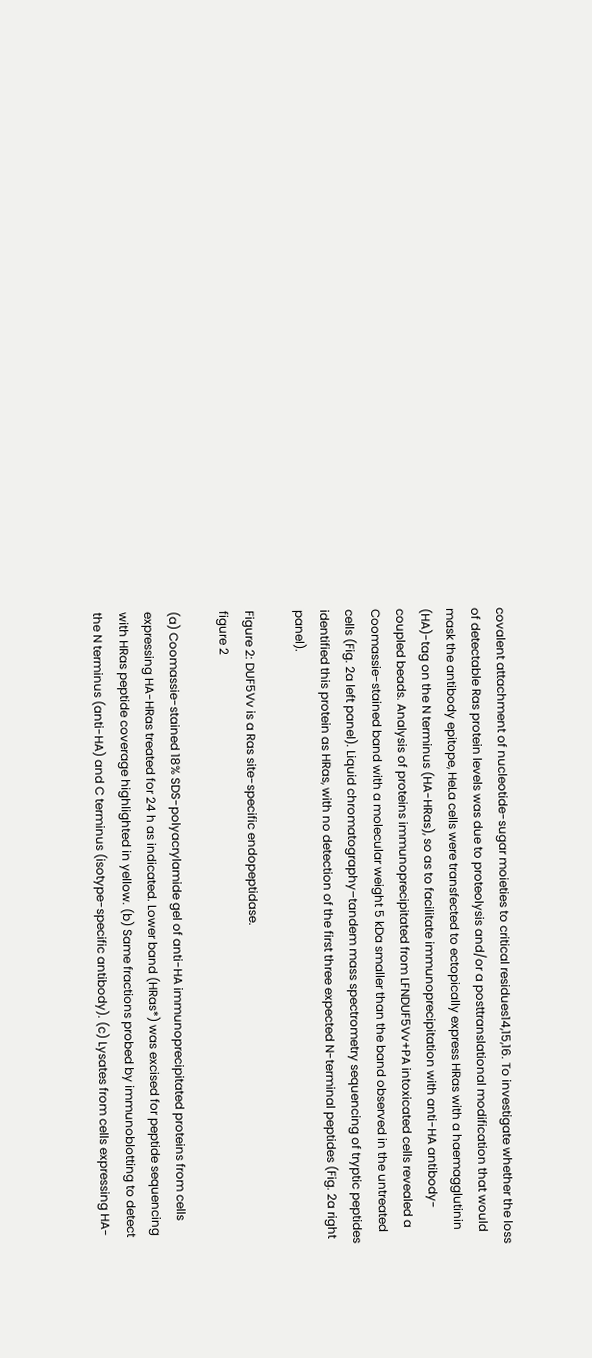covalent attachment of nucleotide-sugar moieties to critical residues14,15,16. To investigate whether the loss of detectable Ras protein levels was due to proteolysis and/or a posttranslational modification that would mask the antibody epitope, HeLa cells were transfected to ectopically express HRas with a haemagglutinin (HA)-tag on the N terminus (HA-HRas), so as to facilitate immunoprecipitation with anti-HA antibody-coupled beads. Analysis of proteins immunoprecipitated from LFNDUF5Vv+PA intoxicated cells revealed a Coomassie-stained band with a molecular weight 5 kDa smaller than the band observed in the untreated cells (Fig. 2a left panel). Liquid chromatography–tandem mass spectrometry sequencing of tryptic peptides identified this protein as HRas, with no detection of the first three expected N-terminal peptides (Fig. 2a right panel).

Figure 2: DUF5Vv is a Ras site-specific endopeptidase.
figure 2

(a) Coomassie-stained 18% SDS-polyacrylamide gel of anti-HA immunoprecipitated proteins from cells expressing HA-HRas treated for 24 h as indicated. Lower band (HRas*) was excised for peptide sequencing with HRas peptide coverage highlighted in yellow. (b) Same fractions probed by immunoblotting to detect the N terminus (anti-HA) and C terminus (isotype-specific antibody). (c) Lysates from cells expressing HA-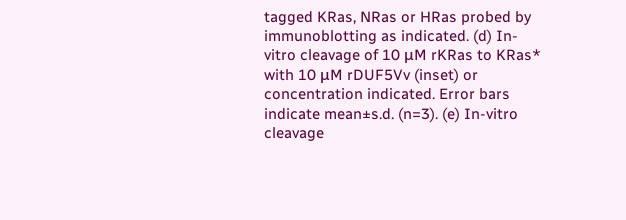tagged KRas, NRas or HRas probed by immunoblotting as indicated. (d) In-vitro cleavage of 10 μM rKRas to KRas* with 10 μM rDUF5Vv (inset) or concentration indicated. Error bars indicate mean±s.d. (n=3). (e) In-vitro cleavage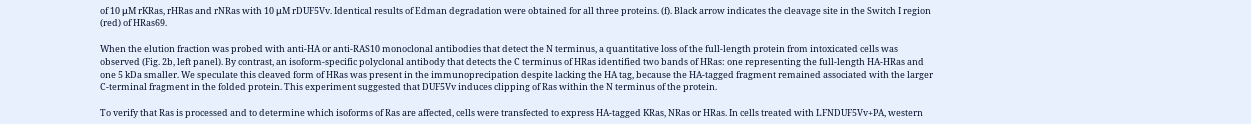of 10 μM rKRas, rHRas and rNRas with 10 μM rDUF5Vv. Identical results of Edman degradation were obtained for all three proteins. (f). Black arrow indicates the cleavage site in the Switch I region (red) of HRas69.

When the elution fraction was probed with anti-HA or anti-RAS10 monoclonal antibodies that detect the N terminus, a quantitative loss of the full-length protein from intoxicated cells was observed (Fig. 2b, left panel). By contrast, an isoform-specific polyclonal antibody that detects the C terminus of HRas identified two bands of HRas: one representing the full-length HA-HRas and one 5 kDa smaller. We speculate this cleaved form of HRas was present in the immunoprecipation despite lacking the HA tag, because the HA-tagged fragment remained associated with the larger C-terminal fragment in the folded protein. This experiment suggested that DUF5Vv induces clipping of Ras within the N terminus of the protein.

To verify that Ras is processed and to determine which isoforms of Ras are affected, cells were transfected to express HA-tagged KRas, NRas or HRas. In cells treated with LFNDUF5Vv+PA, western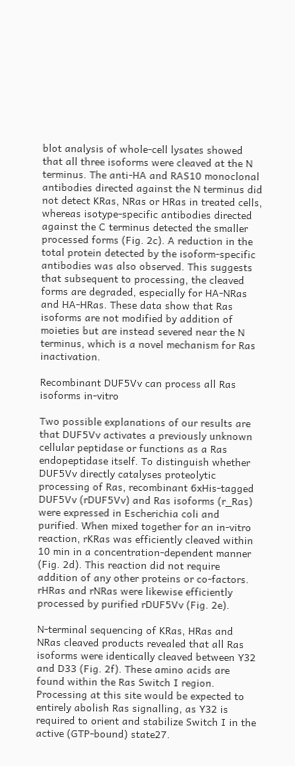blot analysis of whole-cell lysates showed that all three isoforms were cleaved at the N terminus. The anti-HA and RAS10 monoclonal antibodies directed against the N terminus did not detect KRas, NRas or HRas in treated cells, whereas isotype-specific antibodies directed against the C terminus detected the smaller processed forms (Fig. 2c). A reduction in the total protein detected by the isoform-specific antibodies was also observed. This suggests that subsequent to processing, the cleaved forms are degraded, especially for HA-NRas and HA-HRas. These data show that Ras isoforms are not modified by addition of moieties but are instead severed near the N terminus, which is a novel mechanism for Ras inactivation.

Recombinant DUF5Vv can process all Ras isoforms in-vitro

Two possible explanations of our results are that DUF5Vv activates a previously unknown cellular peptidase or functions as a Ras endopeptidase itself. To distinguish whether DUF5Vv directly catalyses proteolytic processing of Ras, recombinant 6xHis-tagged DUF5Vv (rDUF5Vv) and Ras isoforms (r_Ras) were expressed in Escherichia coli and purified. When mixed together for an in-vitro reaction, rKRas was efficiently cleaved within 10 min in a concentration-dependent manner (Fig. 2d). This reaction did not require addition of any other proteins or co-factors. rHRas and rNRas were likewise efficiently processed by purified rDUF5Vv (Fig. 2e).

N-terminal sequencing of KRas, HRas and NRas cleaved products revealed that all Ras isoforms were identically cleaved between Y32 and D33 (Fig. 2f). These amino acids are found within the Ras Switch I region. Processing at this site would be expected to entirely abolish Ras signalling, as Y32 is required to orient and stabilize Switch I in the active (GTP-bound) state27.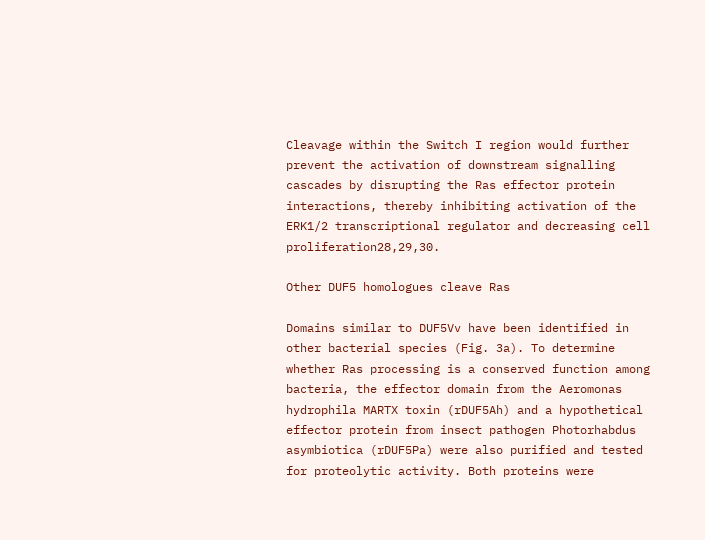Cleavage within the Switch I region would further prevent the activation of downstream signalling cascades by disrupting the Ras effector protein interactions, thereby inhibiting activation of the ERK1/2 transcriptional regulator and decreasing cell proliferation28,29,30.

Other DUF5 homologues cleave Ras

Domains similar to DUF5Vv have been identified in other bacterial species (Fig. 3a). To determine whether Ras processing is a conserved function among bacteria, the effector domain from the Aeromonas hydrophila MARTX toxin (rDUF5Ah) and a hypothetical effector protein from insect pathogen Photorhabdus asymbiotica (rDUF5Pa) were also purified and tested for proteolytic activity. Both proteins were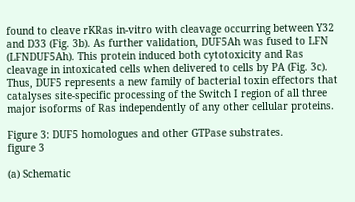found to cleave rKRas in-vitro with cleavage occurring between Y32 and D33 (Fig. 3b). As further validation, DUF5Ah was fused to LFN (LFNDUF5Ah). This protein induced both cytotoxicity and Ras cleavage in intoxicated cells when delivered to cells by PA (Fig. 3c). Thus, DUF5 represents a new family of bacterial toxin effectors that catalyses site-specific processing of the Switch I region of all three major isoforms of Ras independently of any other cellular proteins.

Figure 3: DUF5 homologues and other GTPase substrates.
figure 3

(a) Schematic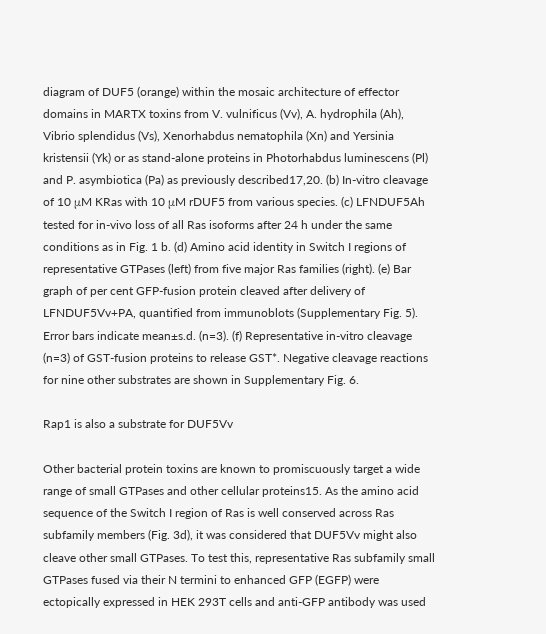diagram of DUF5 (orange) within the mosaic architecture of effector domains in MARTX toxins from V. vulnificus (Vv), A. hydrophila (Ah), Vibrio splendidus (Vs), Xenorhabdus nematophila (Xn) and Yersinia kristensii (Yk) or as stand-alone proteins in Photorhabdus luminescens (Pl) and P. asymbiotica (Pa) as previously described17,20. (b) In-vitro cleavage of 10 μM KRas with 10 μM rDUF5 from various species. (c) LFNDUF5Ah tested for in-vivo loss of all Ras isoforms after 24 h under the same conditions as in Fig. 1 b. (d) Amino acid identity in Switch I regions of representative GTPases (left) from five major Ras families (right). (e) Bar graph of per cent GFP-fusion protein cleaved after delivery of LFNDUF5Vv+PA, quantified from immunoblots (Supplementary Fig. 5). Error bars indicate mean±s.d. (n=3). (f) Representative in-vitro cleavage (n=3) of GST-fusion proteins to release GST*. Negative cleavage reactions for nine other substrates are shown in Supplementary Fig. 6.

Rap1 is also a substrate for DUF5Vv

Other bacterial protein toxins are known to promiscuously target a wide range of small GTPases and other cellular proteins15. As the amino acid sequence of the Switch I region of Ras is well conserved across Ras subfamily members (Fig. 3d), it was considered that DUF5Vv might also cleave other small GTPases. To test this, representative Ras subfamily small GTPases fused via their N termini to enhanced GFP (EGFP) were ectopically expressed in HEK 293T cells and anti-GFP antibody was used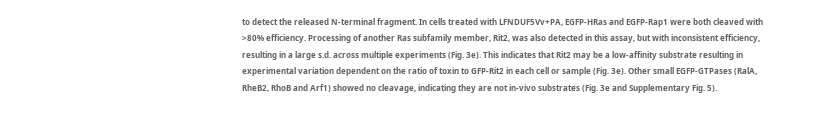to detect the released N-terminal fragment. In cells treated with LFNDUF5Vv+PA, EGFP-HRas and EGFP-Rap1 were both cleaved with >80% efficiency. Processing of another Ras subfamily member, Rit2, was also detected in this assay, but with inconsistent efficiency, resulting in a large s.d. across multiple experiments (Fig. 3e). This indicates that Rit2 may be a low-affinity substrate resulting in experimental variation dependent on the ratio of toxin to GFP-Rit2 in each cell or sample (Fig. 3e). Other small EGFP-GTPases (RalA, RheB2, RhoB and Arf1) showed no cleavage, indicating they are not in-vivo substrates (Fig. 3e and Supplementary Fig. 5).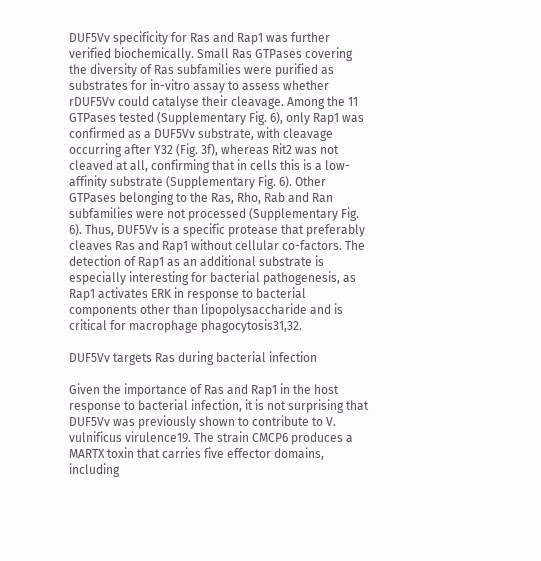DUF5Vv specificity for Ras and Rap1 was further verified biochemically. Small Ras GTPases covering the diversity of Ras subfamilies were purified as substrates for in-vitro assay to assess whether rDUF5Vv could catalyse their cleavage. Among the 11 GTPases tested (Supplementary Fig. 6), only Rap1 was confirmed as a DUF5Vv substrate, with cleavage occurring after Y32 (Fig. 3f), whereas Rit2 was not cleaved at all, confirming that in cells this is a low-affinity substrate (Supplementary Fig. 6). Other GTPases belonging to the Ras, Rho, Rab and Ran subfamilies were not processed (Supplementary Fig. 6). Thus, DUF5Vv is a specific protease that preferably cleaves Ras and Rap1 without cellular co-factors. The detection of Rap1 as an additional substrate is especially interesting for bacterial pathogenesis, as Rap1 activates ERK in response to bacterial components other than lipopolysaccharide and is critical for macrophage phagocytosis31,32.

DUF5Vv targets Ras during bacterial infection

Given the importance of Ras and Rap1 in the host response to bacterial infection, it is not surprising that DUF5Vv was previously shown to contribute to V. vulnificus virulence19. The strain CMCP6 produces a MARTX toxin that carries five effector domains, including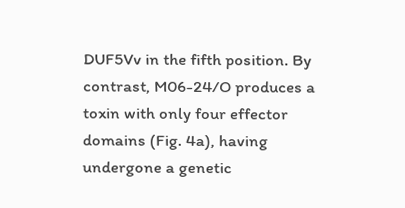DUF5Vv in the fifth position. By contrast, M06-24/O produces a toxin with only four effector domains (Fig. 4a), having undergone a genetic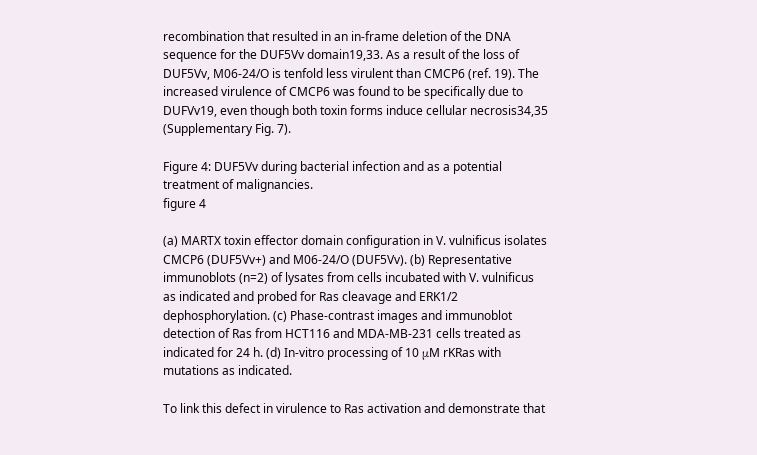recombination that resulted in an in-frame deletion of the DNA sequence for the DUF5Vv domain19,33. As a result of the loss of DUF5Vv, M06-24/O is tenfold less virulent than CMCP6 (ref. 19). The increased virulence of CMCP6 was found to be specifically due to DUFVv19, even though both toxin forms induce cellular necrosis34,35 (Supplementary Fig. 7).

Figure 4: DUF5Vv during bacterial infection and as a potential treatment of malignancies.
figure 4

(a) MARTX toxin effector domain configuration in V. vulnificus isolates CMCP6 (DUF5Vv+) and M06-24/O (DUF5Vv). (b) Representative immunoblots (n=2) of lysates from cells incubated with V. vulnificus as indicated and probed for Ras cleavage and ERK1/2 dephosphorylation. (c) Phase-contrast images and immunoblot detection of Ras from HCT116 and MDA-MB-231 cells treated as indicated for 24 h. (d) In-vitro processing of 10 μM rKRas with mutations as indicated.

To link this defect in virulence to Ras activation and demonstrate that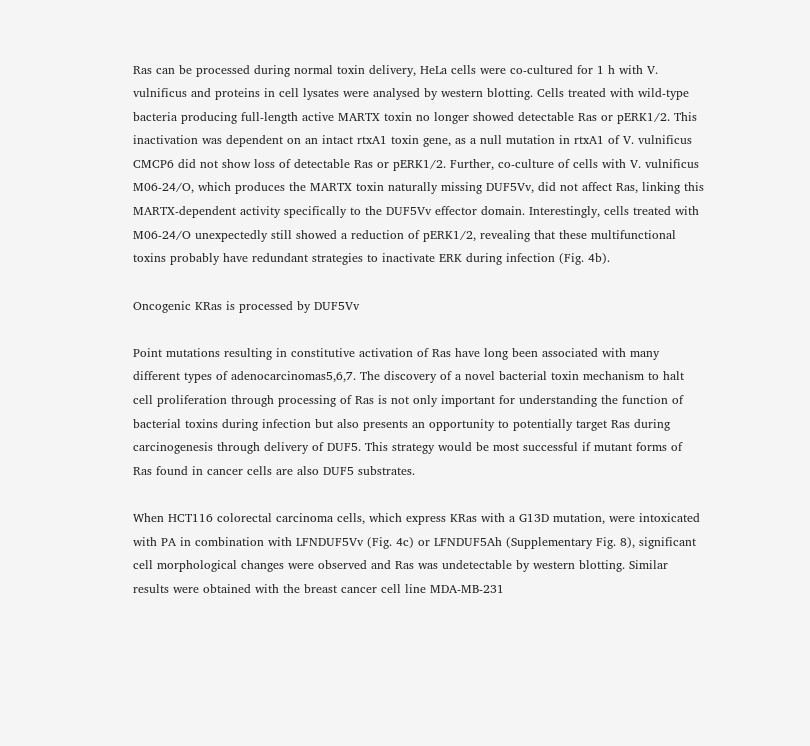Ras can be processed during normal toxin delivery, HeLa cells were co-cultured for 1 h with V. vulnificus and proteins in cell lysates were analysed by western blotting. Cells treated with wild-type bacteria producing full-length active MARTX toxin no longer showed detectable Ras or pERK1/2. This inactivation was dependent on an intact rtxA1 toxin gene, as a null mutation in rtxA1 of V. vulnificus CMCP6 did not show loss of detectable Ras or pERK1/2. Further, co-culture of cells with V. vulnificus M06-24/O, which produces the MARTX toxin naturally missing DUF5Vv, did not affect Ras, linking this MARTX-dependent activity specifically to the DUF5Vv effector domain. Interestingly, cells treated with M06-24/O unexpectedly still showed a reduction of pERK1/2, revealing that these multifunctional toxins probably have redundant strategies to inactivate ERK during infection (Fig. 4b).

Oncogenic KRas is processed by DUF5Vv

Point mutations resulting in constitutive activation of Ras have long been associated with many different types of adenocarcinomas5,6,7. The discovery of a novel bacterial toxin mechanism to halt cell proliferation through processing of Ras is not only important for understanding the function of bacterial toxins during infection but also presents an opportunity to potentially target Ras during carcinogenesis through delivery of DUF5. This strategy would be most successful if mutant forms of Ras found in cancer cells are also DUF5 substrates.

When HCT116 colorectal carcinoma cells, which express KRas with a G13D mutation, were intoxicated with PA in combination with LFNDUF5Vv (Fig. 4c) or LFNDUF5Ah (Supplementary Fig. 8), significant cell morphological changes were observed and Ras was undetectable by western blotting. Similar results were obtained with the breast cancer cell line MDA-MB-231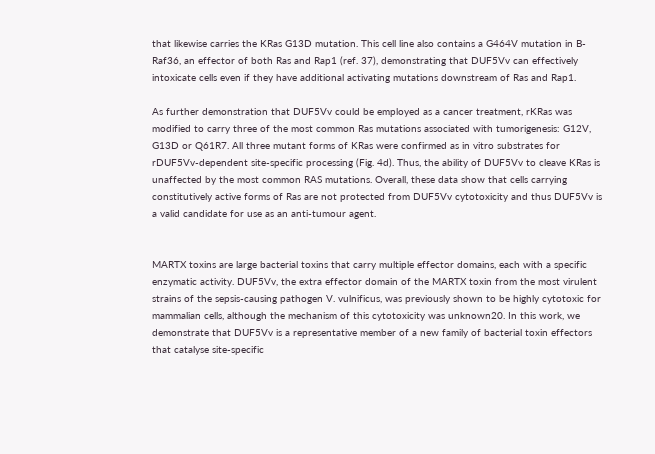that likewise carries the KRas G13D mutation. This cell line also contains a G464V mutation in B-Raf36, an effector of both Ras and Rap1 (ref. 37), demonstrating that DUF5Vv can effectively intoxicate cells even if they have additional activating mutations downstream of Ras and Rap1.

As further demonstration that DUF5Vv could be employed as a cancer treatment, rKRas was modified to carry three of the most common Ras mutations associated with tumorigenesis: G12V, G13D or Q61R7. All three mutant forms of KRas were confirmed as in vitro substrates for rDUF5Vv-dependent site-specific processing (Fig. 4d). Thus, the ability of DUF5Vv to cleave KRas is unaffected by the most common RAS mutations. Overall, these data show that cells carrying constitutively active forms of Ras are not protected from DUF5Vv cytotoxicity and thus DUF5Vv is a valid candidate for use as an anti-tumour agent.


MARTX toxins are large bacterial toxins that carry multiple effector domains, each with a specific enzymatic activity. DUF5Vv, the extra effector domain of the MARTX toxin from the most virulent strains of the sepsis-causing pathogen V. vulnificus, was previously shown to be highly cytotoxic for mammalian cells, although the mechanism of this cytotoxicity was unknown20. In this work, we demonstrate that DUF5Vv is a representative member of a new family of bacterial toxin effectors that catalyse site-specific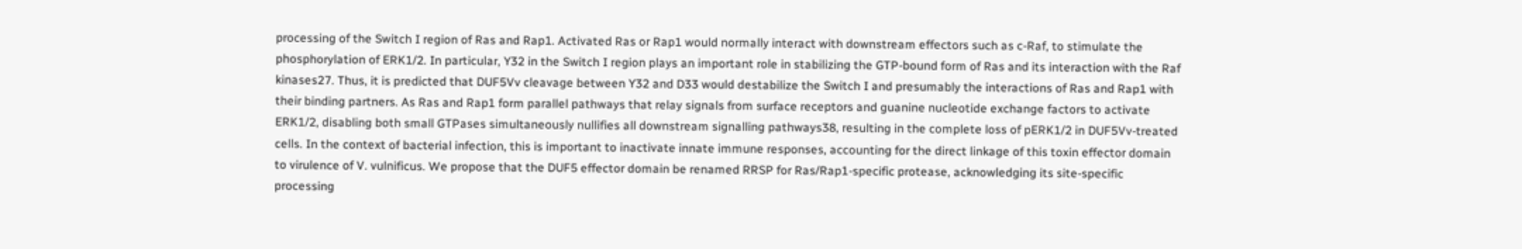processing of the Switch I region of Ras and Rap1. Activated Ras or Rap1 would normally interact with downstream effectors such as c-Raf, to stimulate the phosphorylation of ERK1/2. In particular, Y32 in the Switch I region plays an important role in stabilizing the GTP-bound form of Ras and its interaction with the Raf kinases27. Thus, it is predicted that DUF5Vv cleavage between Y32 and D33 would destabilize the Switch I and presumably the interactions of Ras and Rap1 with their binding partners. As Ras and Rap1 form parallel pathways that relay signals from surface receptors and guanine nucleotide exchange factors to activate ERK1/2, disabling both small GTPases simultaneously nullifies all downstream signalling pathways38, resulting in the complete loss of pERK1/2 in DUF5Vv-treated cells. In the context of bacterial infection, this is important to inactivate innate immune responses, accounting for the direct linkage of this toxin effector domain to virulence of V. vulnificus. We propose that the DUF5 effector domain be renamed RRSP for Ras/Rap1-specific protease, acknowledging its site-specific processing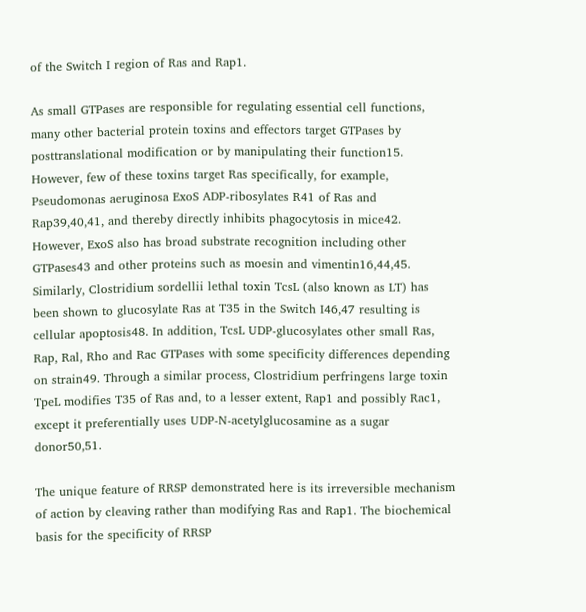of the Switch I region of Ras and Rap1.

As small GTPases are responsible for regulating essential cell functions, many other bacterial protein toxins and effectors target GTPases by posttranslational modification or by manipulating their function15. However, few of these toxins target Ras specifically, for example, Pseudomonas aeruginosa ExoS ADP-ribosylates R41 of Ras and Rap39,40,41, and thereby directly inhibits phagocytosis in mice42. However, ExoS also has broad substrate recognition including other GTPases43 and other proteins such as moesin and vimentin16,44,45. Similarly, Clostridium sordellii lethal toxin TcsL (also known as LT) has been shown to glucosylate Ras at T35 in the Switch I46,47 resulting is cellular apoptosis48. In addition, TcsL UDP-glucosylates other small Ras, Rap, Ral, Rho and Rac GTPases with some specificity differences depending on strain49. Through a similar process, Clostridium perfringens large toxin TpeL modifies T35 of Ras and, to a lesser extent, Rap1 and possibly Rac1, except it preferentially uses UDP-N-acetylglucosamine as a sugar donor50,51.

The unique feature of RRSP demonstrated here is its irreversible mechanism of action by cleaving rather than modifying Ras and Rap1. The biochemical basis for the specificity of RRSP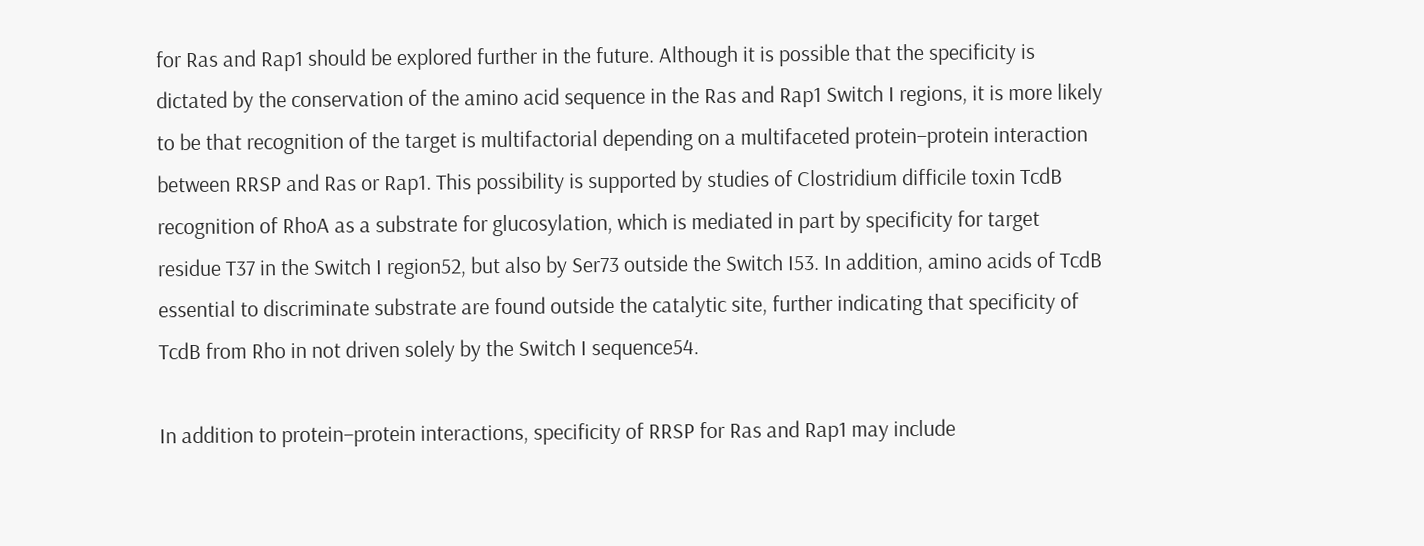for Ras and Rap1 should be explored further in the future. Although it is possible that the specificity is dictated by the conservation of the amino acid sequence in the Ras and Rap1 Switch I regions, it is more likely to be that recognition of the target is multifactorial depending on a multifaceted protein–protein interaction between RRSP and Ras or Rap1. This possibility is supported by studies of Clostridium difficile toxin TcdB recognition of RhoA as a substrate for glucosylation, which is mediated in part by specificity for target residue T37 in the Switch I region52, but also by Ser73 outside the Switch I53. In addition, amino acids of TcdB essential to discriminate substrate are found outside the catalytic site, further indicating that specificity of TcdB from Rho in not driven solely by the Switch I sequence54.

In addition to protein–protein interactions, specificity of RRSP for Ras and Rap1 may include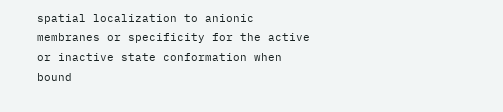spatial localization to anionic membranes or specificity for the active or inactive state conformation when bound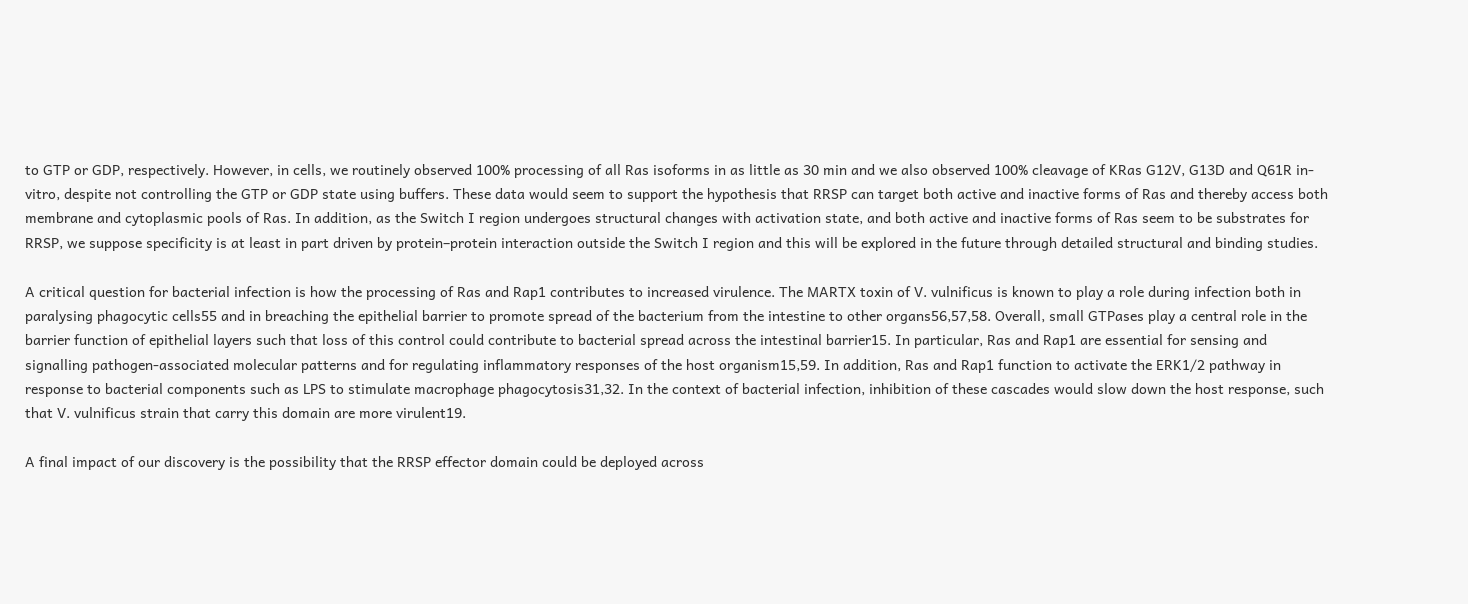to GTP or GDP, respectively. However, in cells, we routinely observed 100% processing of all Ras isoforms in as little as 30 min and we also observed 100% cleavage of KRas G12V, G13D and Q61R in-vitro, despite not controlling the GTP or GDP state using buffers. These data would seem to support the hypothesis that RRSP can target both active and inactive forms of Ras and thereby access both membrane and cytoplasmic pools of Ras. In addition, as the Switch I region undergoes structural changes with activation state, and both active and inactive forms of Ras seem to be substrates for RRSP, we suppose specificity is at least in part driven by protein–protein interaction outside the Switch I region and this will be explored in the future through detailed structural and binding studies.

A critical question for bacterial infection is how the processing of Ras and Rap1 contributes to increased virulence. The MARTX toxin of V. vulnificus is known to play a role during infection both in paralysing phagocytic cells55 and in breaching the epithelial barrier to promote spread of the bacterium from the intestine to other organs56,57,58. Overall, small GTPases play a central role in the barrier function of epithelial layers such that loss of this control could contribute to bacterial spread across the intestinal barrier15. In particular, Ras and Rap1 are essential for sensing and signalling pathogen-associated molecular patterns and for regulating inflammatory responses of the host organism15,59. In addition, Ras and Rap1 function to activate the ERK1/2 pathway in response to bacterial components such as LPS to stimulate macrophage phagocytosis31,32. In the context of bacterial infection, inhibition of these cascades would slow down the host response, such that V. vulnificus strain that carry this domain are more virulent19.

A final impact of our discovery is the possibility that the RRSP effector domain could be deployed across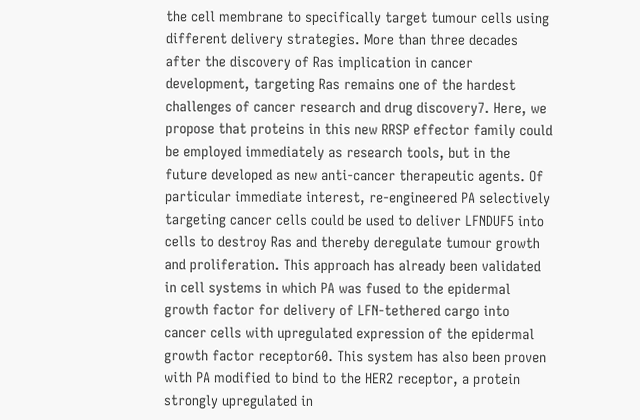the cell membrane to specifically target tumour cells using different delivery strategies. More than three decades after the discovery of Ras implication in cancer development, targeting Ras remains one of the hardest challenges of cancer research and drug discovery7. Here, we propose that proteins in this new RRSP effector family could be employed immediately as research tools, but in the future developed as new anti-cancer therapeutic agents. Of particular immediate interest, re-engineered PA selectively targeting cancer cells could be used to deliver LFNDUF5 into cells to destroy Ras and thereby deregulate tumour growth and proliferation. This approach has already been validated in cell systems in which PA was fused to the epidermal growth factor for delivery of LFN-tethered cargo into cancer cells with upregulated expression of the epidermal growth factor receptor60. This system has also been proven with PA modified to bind to the HER2 receptor, a protein strongly upregulated in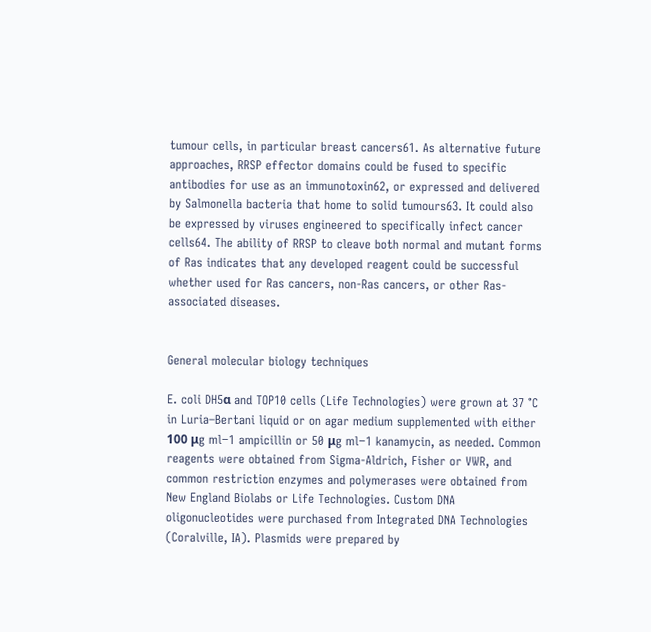tumour cells, in particular breast cancers61. As alternative future approaches, RRSP effector domains could be fused to specific antibodies for use as an immunotoxin62, or expressed and delivered by Salmonella bacteria that home to solid tumours63. It could also be expressed by viruses engineered to specifically infect cancer cells64. The ability of RRSP to cleave both normal and mutant forms of Ras indicates that any developed reagent could be successful whether used for Ras cancers, non-Ras cancers, or other Ras-associated diseases.


General molecular biology techniques

E. coli DH5α and TOP10 cells (Life Technologies) were grown at 37 °C in Luria–Bertani liquid or on agar medium supplemented with either 100 μg ml−1 ampicillin or 50 μg ml−1 kanamycin, as needed. Common reagents were obtained from Sigma-Aldrich, Fisher or VWR, and common restriction enzymes and polymerases were obtained from New England Biolabs or Life Technologies. Custom DNA oligonucleotides were purchased from Integrated DNA Technologies (Coralville, IA). Plasmids were prepared by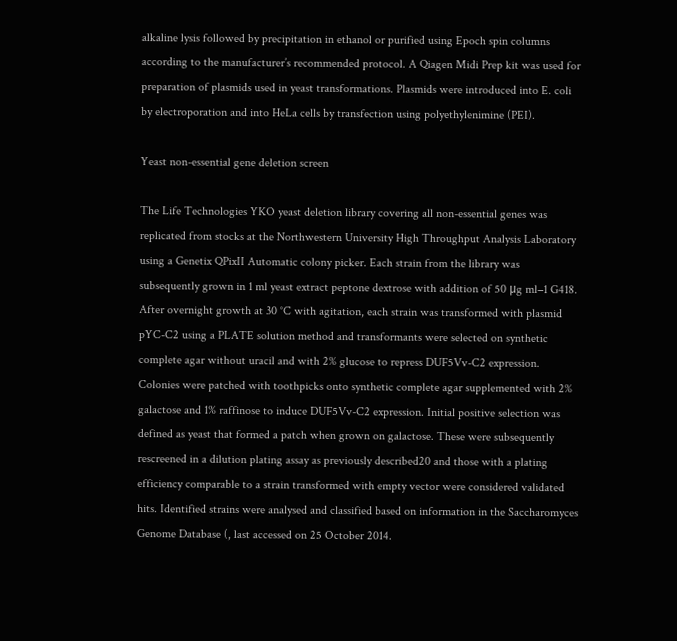alkaline lysis followed by precipitation in ethanol or purified using Epoch spin columns according to the manufacturer’s recommended protocol. A Qiagen Midi Prep kit was used for preparation of plasmids used in yeast transformations. Plasmids were introduced into E. coli by electroporation and into HeLa cells by transfection using polyethylenimine (PEI).

Yeast non-essential gene deletion screen

The Life Technologies YKO yeast deletion library covering all non-essential genes was replicated from stocks at the Northwestern University High Throughput Analysis Laboratory using a Genetix QPixII Automatic colony picker. Each strain from the library was subsequently grown in 1 ml yeast extract peptone dextrose with addition of 50 μg ml−1 G418. After overnight growth at 30 °C with agitation, each strain was transformed with plasmid pYC-C2 using a PLATE solution method and transformants were selected on synthetic complete agar without uracil and with 2% glucose to repress DUF5Vv-C2 expression. Colonies were patched with toothpicks onto synthetic complete agar supplemented with 2% galactose and 1% raffinose to induce DUF5Vv-C2 expression. Initial positive selection was defined as yeast that formed a patch when grown on galactose. These were subsequently rescreened in a dilution plating assay as previously described20 and those with a plating efficiency comparable to a strain transformed with empty vector were considered validated hits. Identified strains were analysed and classified based on information in the Saccharomyces Genome Database (, last accessed on 25 October 2014.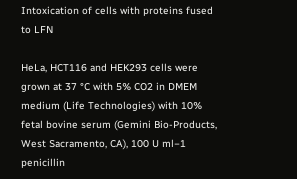Intoxication of cells with proteins fused to LFN

HeLa, HCT116 and HEK293 cells were grown at 37 °C with 5% CO2 in DMEM medium (Life Technologies) with 10% fetal bovine serum (Gemini Bio-Products, West Sacramento, CA), 100 U ml−1 penicillin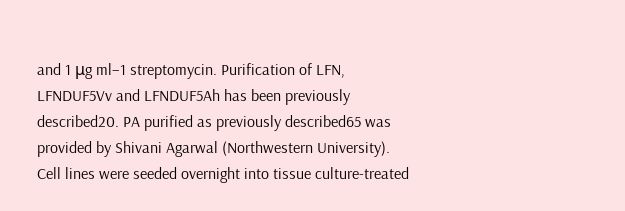and 1 μg ml−1 streptomycin. Purification of LFN, LFNDUF5Vv and LFNDUF5Ah has been previously described20. PA purified as previously described65 was provided by Shivani Agarwal (Northwestern University). Cell lines were seeded overnight into tissue culture-treated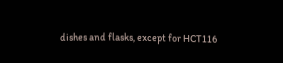dishes and flasks, except for HCT116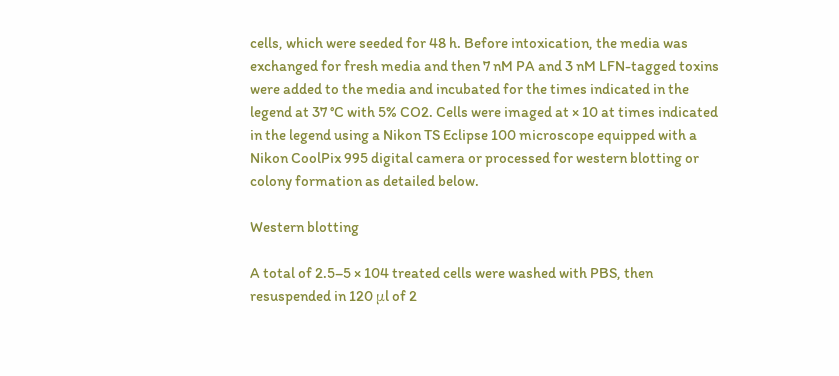cells, which were seeded for 48 h. Before intoxication, the media was exchanged for fresh media and then 7 nM PA and 3 nM LFN-tagged toxins were added to the media and incubated for the times indicated in the legend at 37 °C with 5% CO2. Cells were imaged at × 10 at times indicated in the legend using a Nikon TS Eclipse 100 microscope equipped with a Nikon CoolPix 995 digital camera or processed for western blotting or colony formation as detailed below.

Western blotting

A total of 2.5–5 × 104 treated cells were washed with PBS, then resuspended in 120 μl of 2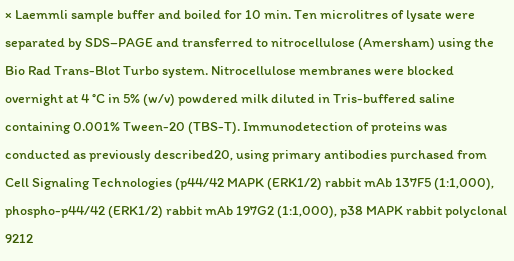× Laemmli sample buffer and boiled for 10 min. Ten microlitres of lysate were separated by SDS–PAGE and transferred to nitrocellulose (Amersham) using the Bio Rad Trans-Blot Turbo system. Nitrocellulose membranes were blocked overnight at 4 °C in 5% (w/v) powdered milk diluted in Tris-buffered saline containing 0.001% Tween-20 (TBS-T). Immunodetection of proteins was conducted as previously described20, using primary antibodies purchased from Cell Signaling Technologies (p44/42 MAPK (ERK1/2) rabbit mAb 137F5 (1:1,000), phospho-p44/42 (ERK1/2) rabbit mAb 197G2 (1:1,000), p38 MAPK rabbit polyclonal 9212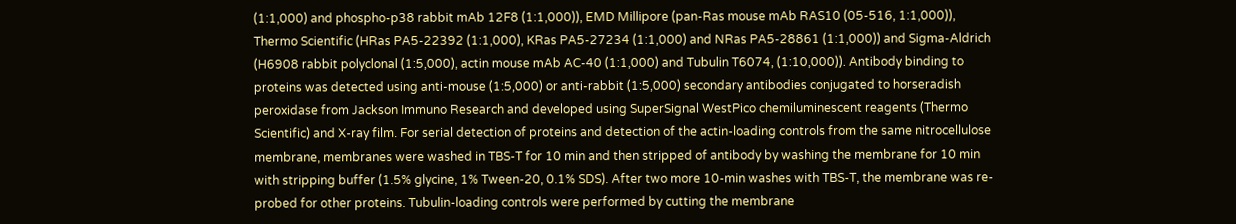(1:1,000) and phospho-p38 rabbit mAb 12F8 (1:1,000)), EMD Millipore (pan-Ras mouse mAb RAS10 (05-516, 1:1,000)), Thermo Scientific (HRas PA5-22392 (1:1,000), KRas PA5-27234 (1:1,000) and NRas PA5-28861 (1:1,000)) and Sigma-Aldrich (H6908 rabbit polyclonal (1:5,000), actin mouse mAb AC-40 (1:1,000) and Tubulin T6074, (1:10,000)). Antibody binding to proteins was detected using anti-mouse (1:5,000) or anti-rabbit (1:5,000) secondary antibodies conjugated to horseradish peroxidase from Jackson Immuno Research and developed using SuperSignal WestPico chemiluminescent reagents (Thermo Scientific) and X-ray film. For serial detection of proteins and detection of the actin-loading controls from the same nitrocellulose membrane, membranes were washed in TBS-T for 10 min and then stripped of antibody by washing the membrane for 10 min with stripping buffer (1.5% glycine, 1% Tween-20, 0.1% SDS). After two more 10-min washes with TBS-T, the membrane was re-probed for other proteins. Tubulin-loading controls were performed by cutting the membrane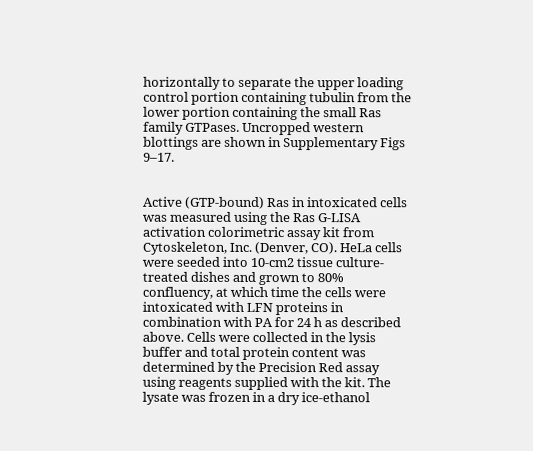horizontally to separate the upper loading control portion containing tubulin from the lower portion containing the small Ras family GTPases. Uncropped western blottings are shown in Supplementary Figs 9–17.


Active (GTP-bound) Ras in intoxicated cells was measured using the Ras G-LISA activation colorimetric assay kit from Cytoskeleton, Inc. (Denver, CO). HeLa cells were seeded into 10-cm2 tissue culture-treated dishes and grown to 80% confluency, at which time the cells were intoxicated with LFN proteins in combination with PA for 24 h as described above. Cells were collected in the lysis buffer and total protein content was determined by the Precision Red assay using reagents supplied with the kit. The lysate was frozen in a dry ice-ethanol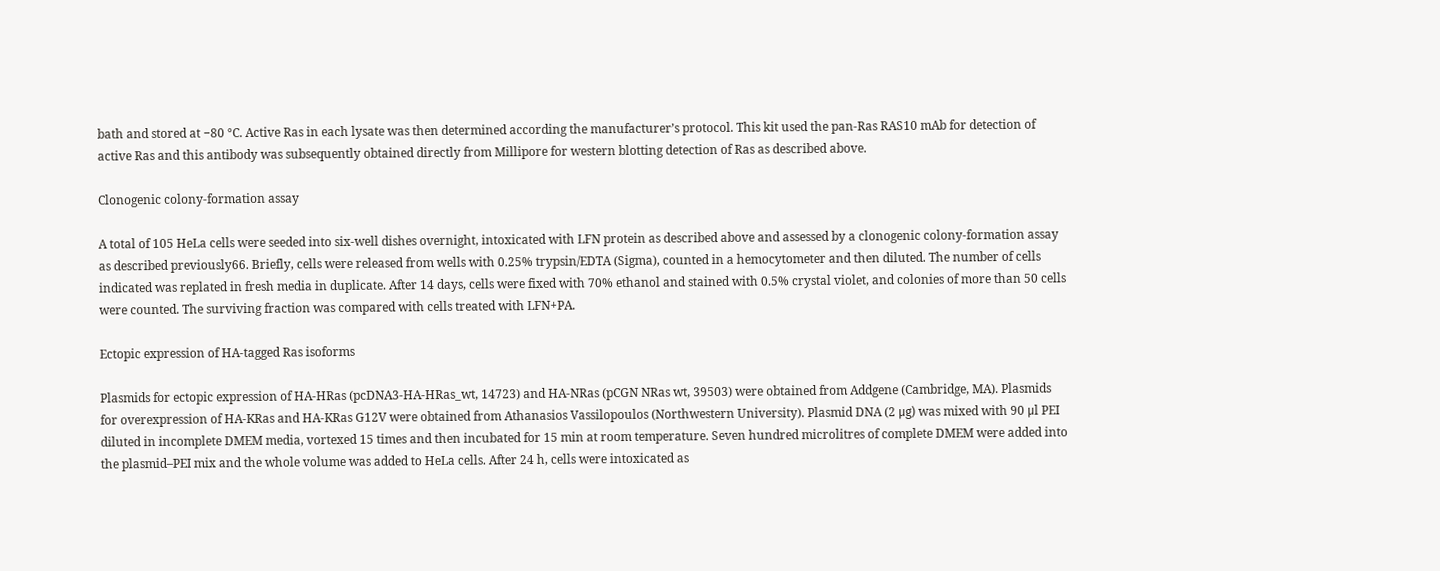bath and stored at −80 °C. Active Ras in each lysate was then determined according the manufacturer’s protocol. This kit used the pan-Ras RAS10 mAb for detection of active Ras and this antibody was subsequently obtained directly from Millipore for western blotting detection of Ras as described above.

Clonogenic colony-formation assay

A total of 105 HeLa cells were seeded into six-well dishes overnight, intoxicated with LFN protein as described above and assessed by a clonogenic colony-formation assay as described previously66. Briefly, cells were released from wells with 0.25% trypsin/EDTA (Sigma), counted in a hemocytometer and then diluted. The number of cells indicated was replated in fresh media in duplicate. After 14 days, cells were fixed with 70% ethanol and stained with 0.5% crystal violet, and colonies of more than 50 cells were counted. The surviving fraction was compared with cells treated with LFN+PA.

Ectopic expression of HA-tagged Ras isoforms

Plasmids for ectopic expression of HA-HRas (pcDNA3-HA-HRas_wt, 14723) and HA-NRas (pCGN NRas wt, 39503) were obtained from Addgene (Cambridge, MA). Plasmids for overexpression of HA-KRas and HA-KRas G12V were obtained from Athanasios Vassilopoulos (Northwestern University). Plasmid DNA (2 μg) was mixed with 90 μl PEI diluted in incomplete DMEM media, vortexed 15 times and then incubated for 15 min at room temperature. Seven hundred microlitres of complete DMEM were added into the plasmid–PEI mix and the whole volume was added to HeLa cells. After 24 h, cells were intoxicated as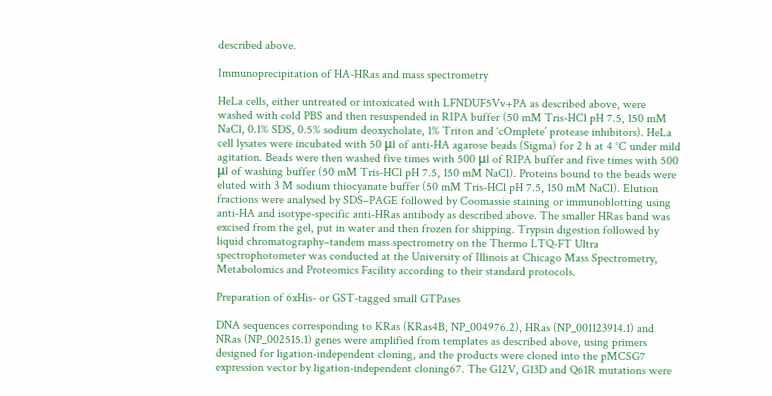described above.

Immunoprecipitation of HA-HRas and mass spectrometry

HeLa cells, either untreated or intoxicated with LFNDUF5Vv+PA as described above, were washed with cold PBS and then resuspended in RIPA buffer (50 mM Tris-HCl pH 7.5, 150 mM NaCl, 0.1% SDS, 0.5% sodium deoxycholate, 1% Triton and ‘cOmplete’ protease inhibitors). HeLa cell lysates were incubated with 50 μl of anti-HA agarose beads (Sigma) for 2 h at 4 °C under mild agitation. Beads were then washed five times with 500 μl of RIPA buffer and five times with 500 μl of washing buffer (50 mM Tris-HCl pH 7.5, 150 mM NaCl). Proteins bound to the beads were eluted with 3 M sodium thiocyanate buffer (50 mM Tris-HCl pH 7.5, 150 mM NaCl). Elution fractions were analysed by SDS–PAGE followed by Coomassie staining or immunoblotting using anti-HA and isotype-specific anti-HRas antibody as described above. The smaller HRas band was excised from the gel, put in water and then frozen for shipping. Trypsin digestion followed by liquid chromatography–tandem mass spectrometry on the Thermo LTQ-FT Ultra spectrophotometer was conducted at the University of Illinois at Chicago Mass Spectrometry, Metabolomics and Proteomics Facility according to their standard protocols.

Preparation of 6xHis- or GST-tagged small GTPases

DNA sequences corresponding to KRas (KRas4B, NP_004976.2), HRas (NP_001123914.1) and NRas (NP_002515.1) genes were amplified from templates as described above, using primers designed for ligation-independent cloning, and the products were cloned into the pMCSG7 expression vector by ligation-independent cloning67. The G12V, G13D and Q61R mutations were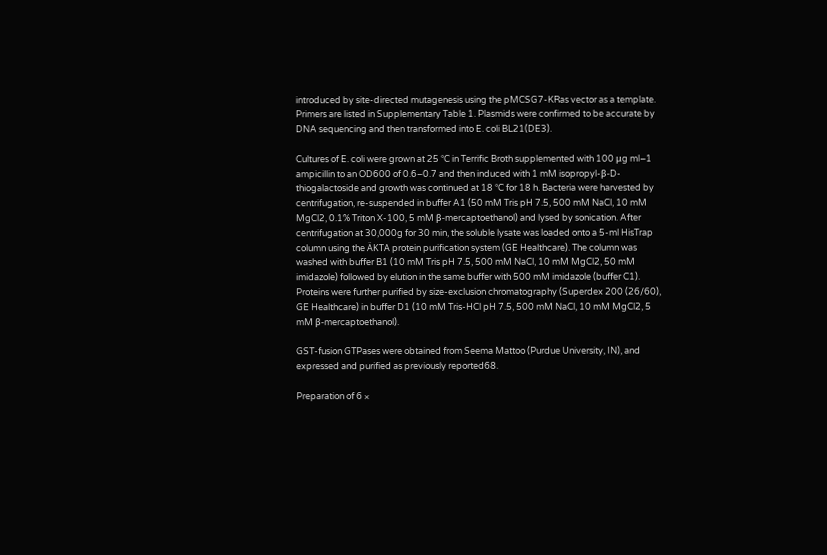introduced by site-directed mutagenesis using the pMCSG7-KRas vector as a template. Primers are listed in Supplementary Table 1. Plasmids were confirmed to be accurate by DNA sequencing and then transformed into E. coli BL21(DE3).

Cultures of E. coli were grown at 25 °C in Terrific Broth supplemented with 100 μg ml−1 ampicillin to an OD600 of 0.6–0.7 and then induced with 1 mM isopropyl-β-D-thiogalactoside and growth was continued at 18 °C for 18 h. Bacteria were harvested by centrifugation, re-suspended in buffer A1 (50 mM Tris pH 7.5, 500 mM NaCl, 10 mM MgCl2, 0.1% Triton X-100, 5 mM β-mercaptoethanol) and lysed by sonication. After centrifugation at 30,000g for 30 min, the soluble lysate was loaded onto a 5-ml HisTrap column using the ÄKTA protein purification system (GE Healthcare). The column was washed with buffer B1 (10 mM Tris pH 7.5, 500 mM NaCl, 10 mM MgCl2, 50 mM imidazole) followed by elution in the same buffer with 500 mM imidazole (buffer C1). Proteins were further purified by size-exclusion chromatography (Superdex 200 (26/60), GE Healthcare) in buffer D1 (10 mM Tris-HCl pH 7.5, 500 mM NaCl, 10 mM MgCl2, 5 mM β-mercaptoethanol).

GST-fusion GTPases were obtained from Seema Mattoo (Purdue University, IN), and expressed and purified as previously reported68.

Preparation of 6 ×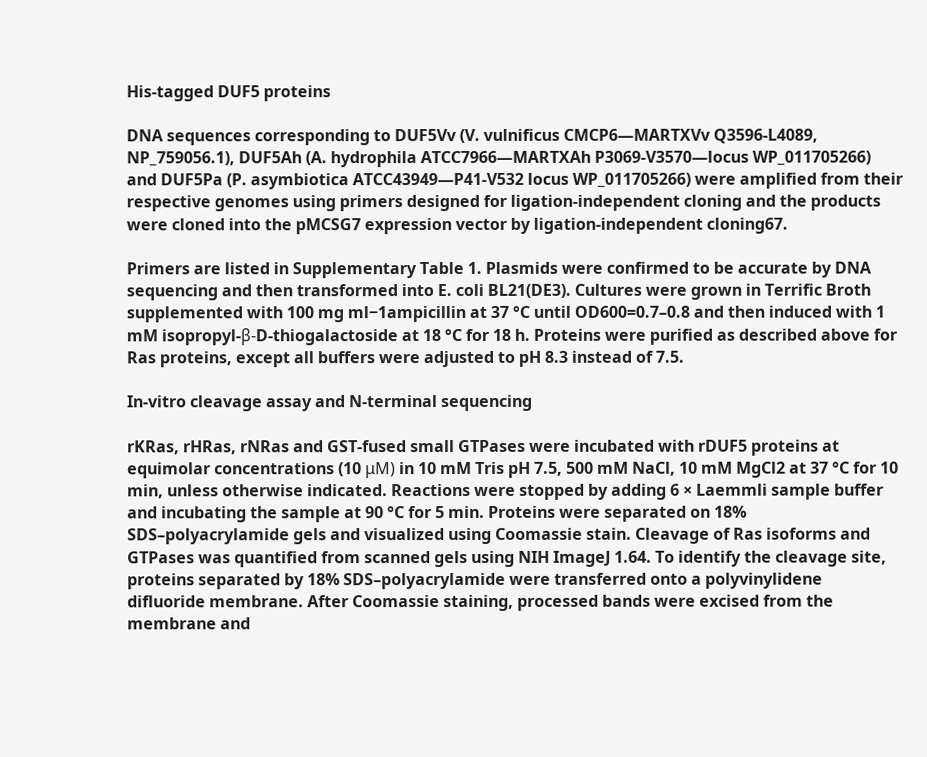His-tagged DUF5 proteins

DNA sequences corresponding to DUF5Vv (V. vulnificus CMCP6—MARTXVv Q3596-L4089, NP_759056.1), DUF5Ah (A. hydrophila ATCC7966—MARTXAh P3069-V3570—locus WP_011705266) and DUF5Pa (P. asymbiotica ATCC43949—P41-V532 locus WP_011705266) were amplified from their respective genomes using primers designed for ligation-independent cloning and the products were cloned into the pMCSG7 expression vector by ligation-independent cloning67.

Primers are listed in Supplementary Table 1. Plasmids were confirmed to be accurate by DNA sequencing and then transformed into E. coli BL21(DE3). Cultures were grown in Terrific Broth supplemented with 100 mg ml−1ampicillin at 37 °C until OD600=0.7–0.8 and then induced with 1 mM isopropyl-β-D-thiogalactoside at 18 °C for 18 h. Proteins were purified as described above for Ras proteins, except all buffers were adjusted to pH 8.3 instead of 7.5.

In-vitro cleavage assay and N-terminal sequencing

rKRas, rHRas, rNRas and GST-fused small GTPases were incubated with rDUF5 proteins at equimolar concentrations (10 μM) in 10 mM Tris pH 7.5, 500 mM NaCl, 10 mM MgCl2 at 37 °C for 10 min, unless otherwise indicated. Reactions were stopped by adding 6 × Laemmli sample buffer and incubating the sample at 90 °C for 5 min. Proteins were separated on 18% SDS–polyacrylamide gels and visualized using Coomassie stain. Cleavage of Ras isoforms and GTPases was quantified from scanned gels using NIH ImageJ 1.64. To identify the cleavage site, proteins separated by 18% SDS–polyacrylamide were transferred onto a polyvinylidene difluoride membrane. After Coomassie staining, processed bands were excised from the membrane and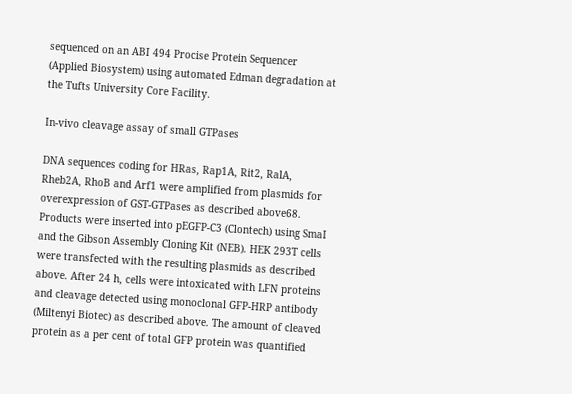sequenced on an ABI 494 Procise Protein Sequencer (Applied Biosystem) using automated Edman degradation at the Tufts University Core Facility.

In-vivo cleavage assay of small GTPases

DNA sequences coding for HRas, Rap1A, Rit2, RalA, Rheb2A, RhoB and Arf1 were amplified from plasmids for overexpression of GST-GTPases as described above68. Products were inserted into pEGFP-C3 (Clontech) using SmaI and the Gibson Assembly Cloning Kit (NEB). HEK 293T cells were transfected with the resulting plasmids as described above. After 24 h, cells were intoxicated with LFN proteins and cleavage detected using monoclonal GFP-HRP antibody (Miltenyi Biotec) as described above. The amount of cleaved protein as a per cent of total GFP protein was quantified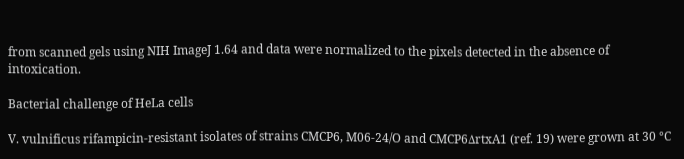from scanned gels using NIH ImageJ 1.64 and data were normalized to the pixels detected in the absence of intoxication.

Bacterial challenge of HeLa cells

V. vulnificus rifampicin-resistant isolates of strains CMCP6, M06-24/O and CMCP6ΔrtxA1 (ref. 19) were grown at 30 °C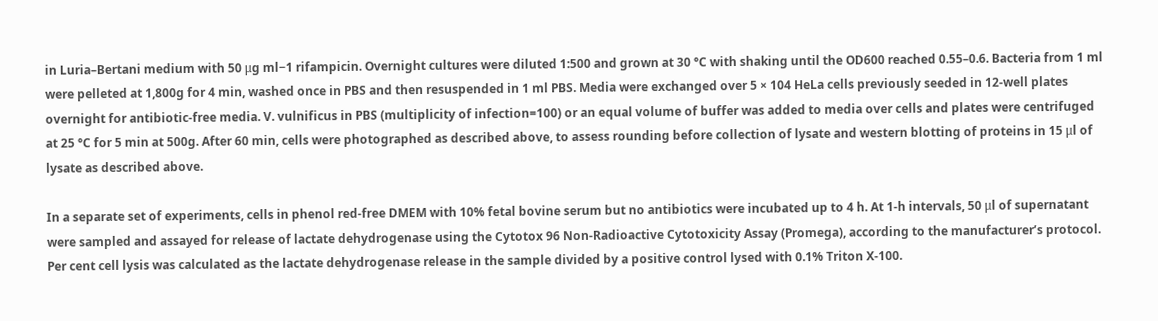in Luria–Bertani medium with 50 μg ml−1 rifampicin. Overnight cultures were diluted 1:500 and grown at 30 °C with shaking until the OD600 reached 0.55–0.6. Bacteria from 1 ml were pelleted at 1,800g for 4 min, washed once in PBS and then resuspended in 1 ml PBS. Media were exchanged over 5 × 104 HeLa cells previously seeded in 12-well plates overnight for antibiotic-free media. V. vulnificus in PBS (multiplicity of infection=100) or an equal volume of buffer was added to media over cells and plates were centrifuged at 25 °C for 5 min at 500g. After 60 min, cells were photographed as described above, to assess rounding before collection of lysate and western blotting of proteins in 15 μl of lysate as described above.

In a separate set of experiments, cells in phenol red-free DMEM with 10% fetal bovine serum but no antibiotics were incubated up to 4 h. At 1-h intervals, 50 μl of supernatant were sampled and assayed for release of lactate dehydrogenase using the Cytotox 96 Non-Radioactive Cytotoxicity Assay (Promega), according to the manufacturer’s protocol. Per cent cell lysis was calculated as the lactate dehydrogenase release in the sample divided by a positive control lysed with 0.1% Triton X-100.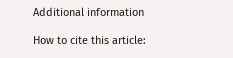Additional information

How to cite this article: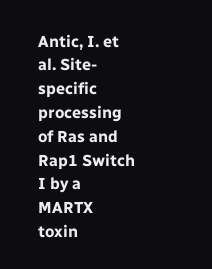Antic, I. et al. Site-specific processing of Ras and Rap1 Switch I by a MARTX toxin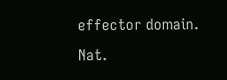effector domain. Nat.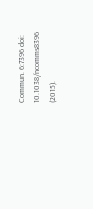Commun. 6:7396 doi: 10.1038/ncomms8396 (2015).